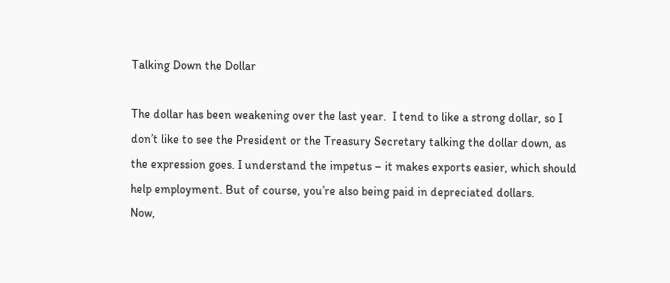Talking Down the Dollar

The dollar has been weakening over the last year.  I tend to like a strong dollar, so I don’t like to see the President or the Treasury Secretary talking the dollar down, as the expression goes. I understand the impetus – it makes exports easier, which should help employment. But of course, you’re also being paid in depreciated dollars.
Now,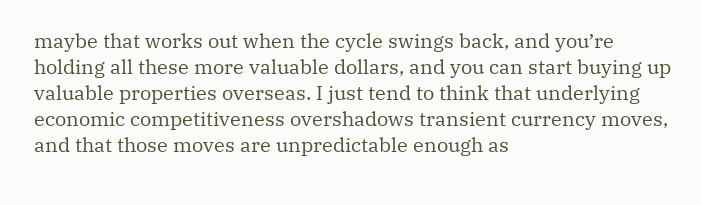maybe that works out when the cycle swings back, and you’re holding all these more valuable dollars, and you can start buying up valuable properties overseas. I just tend to think that underlying economic competitiveness overshadows transient currency moves, and that those moves are unpredictable enough as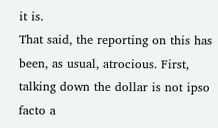it is.
That said, the reporting on this has been, as usual, atrocious. First, talking down the dollar is not ipso facto a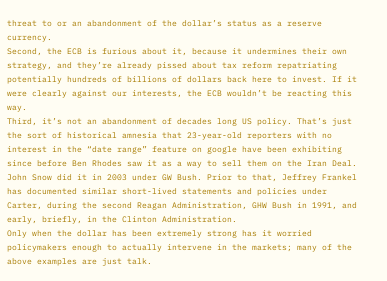threat to or an abandonment of the dollar’s status as a reserve currency.
Second, the ECB is furious about it, because it undermines their own strategy, and they’re already pissed about tax reform repatriating potentially hundreds of billions of dollars back here to invest. If it were clearly against our interests, the ECB wouldn’t be reacting this way.
Third, it’s not an abandonment of decades long US policy. That’s just the sort of historical amnesia that 23-year-old reporters with no interest in the “date range” feature on google have been exhibiting since before Ben Rhodes saw it as a way to sell them on the Iran Deal.
John Snow did it in 2003 under GW Bush. Prior to that, Jeffrey Frankel has documented similar short-lived statements and policies under Carter, during the second Reagan Administration, GHW Bush in 1991, and early, briefly, in the Clinton Administration.
Only when the dollar has been extremely strong has it worried policymakers enough to actually intervene in the markets; many of the above examples are just talk.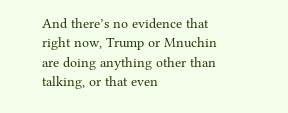And there’s no evidence that right now, Trump or Mnuchin are doing anything other than talking, or that even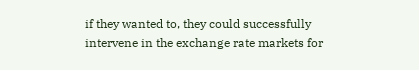if they wanted to, they could successfully intervene in the exchange rate markets for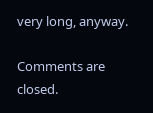very long, anyway.

Comments are closed.